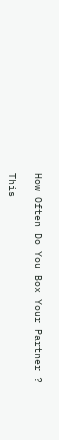How Often Do You Box Your Partner ?

This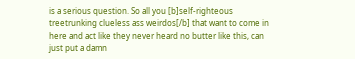is a serious question. So all you [b]self-righteous treetrunking clueless ass weirdos[/b] that want to come in here and act like they never heard no butter like this, can just put a damn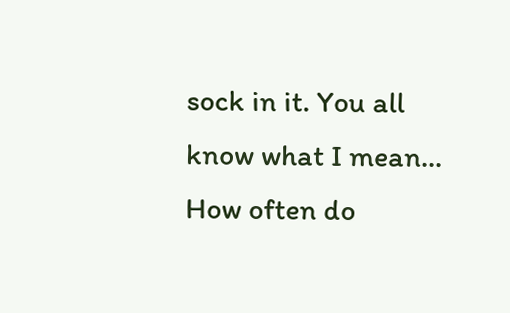sock in it. You all know what I mean... How often do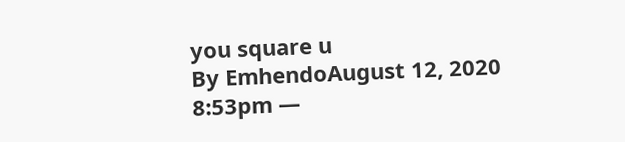you square u
By EmhendoAugust 12, 2020 8:53pm —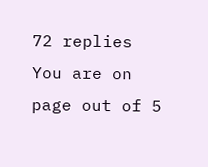72 replies
You are on page out of 5